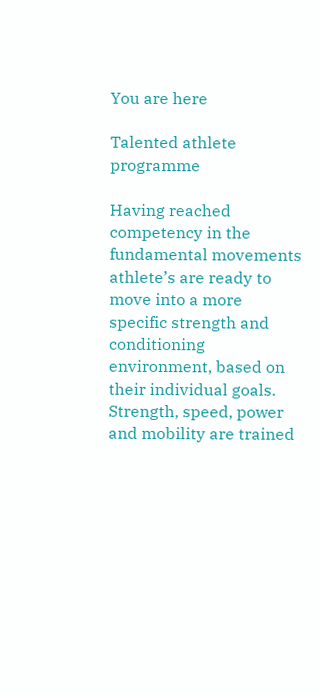You are here

Talented athlete programme

Having reached competency in the fundamental movements athlete’s are ready to move into a more specific strength and conditioning environment, based on their individual goals. Strength, speed, power and mobility are trained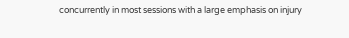concurrently in most sessions with a large emphasis on injury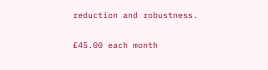reduction and robustness.

£45.00 each month